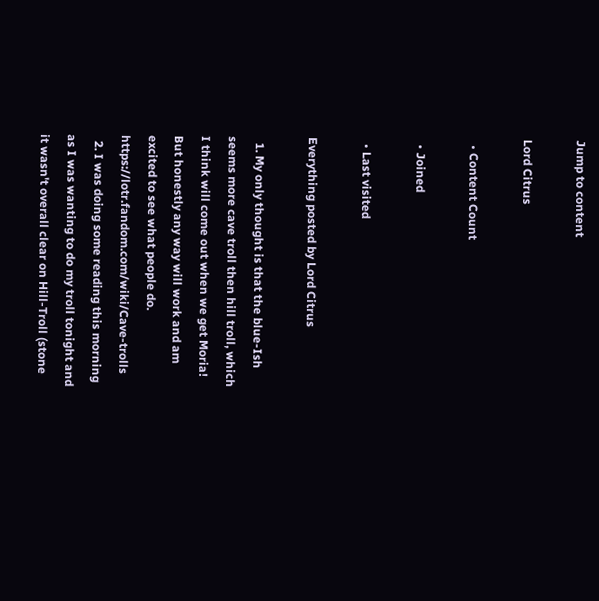Jump to content

Lord Citrus

  • Content Count

  • Joined

  • Last visited

Everything posted by Lord Citrus

  1. My only thought is that the blue-Ish seems more cave troll then hill troll, which I think will come out when we get Moria! But honestly any way will work and am excited to see what people do. https://lotr.fandom.com/wiki/Cave-trolls
  2. I was doing some reading this morning as I was wanting to do my troll tonight and it wasn't overall clear on Hill-Troll (stone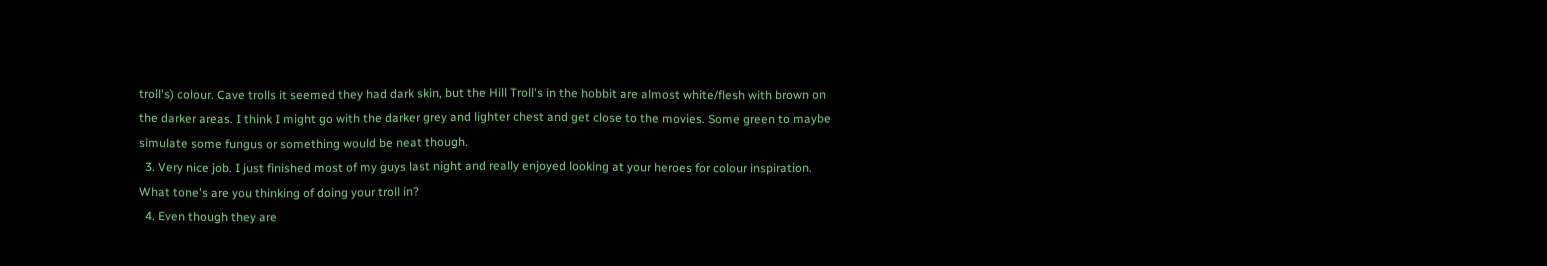troll's) colour. Cave trolls it seemed they had dark skin, but the Hill Troll's in the hobbit are almost white/flesh with brown on the darker areas. I think I might go with the darker grey and lighter chest and get close to the movies. Some green to maybe simulate some fungus or something would be neat though.
  3. Very nice job. I just finished most of my guys last night and really enjoyed looking at your heroes for colour inspiration. What tone's are you thinking of doing your troll in?
  4. Even though they are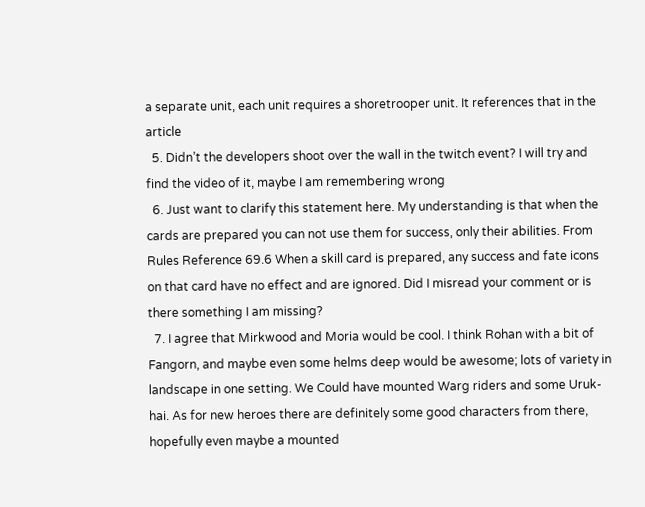a separate unit, each unit requires a shoretrooper unit. It references that in the article
  5. Didn’t the developers shoot over the wall in the twitch event? I will try and find the video of it, maybe I am remembering wrong
  6. Just want to clarify this statement here. My understanding is that when the cards are prepared you can not use them for success, only their abilities. From Rules Reference 69.6 When a skill card is prepared, any success and fate icons on that card have no effect and are ignored. Did I misread your comment or is there something I am missing?
  7. I agree that Mirkwood and Moria would be cool. I think Rohan with a bit of Fangorn, and maybe even some helms deep would be awesome; lots of variety in landscape in one setting. We Could have mounted Warg riders and some Uruk-hai. As for new heroes there are definitely some good characters from there, hopefully even maybe a mounted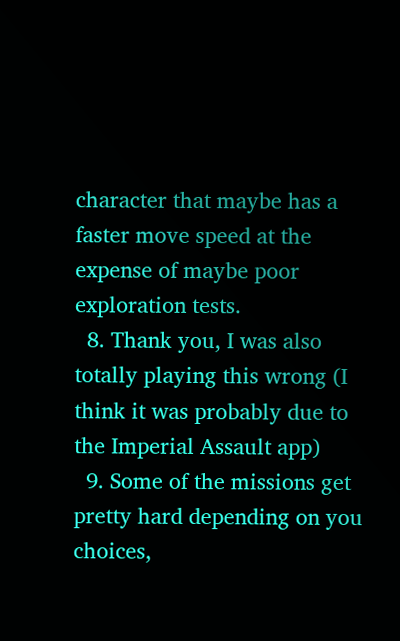character that maybe has a faster move speed at the expense of maybe poor exploration tests.
  8. Thank you, I was also totally playing this wrong (I think it was probably due to the Imperial Assault app)
  9. Some of the missions get pretty hard depending on you choices,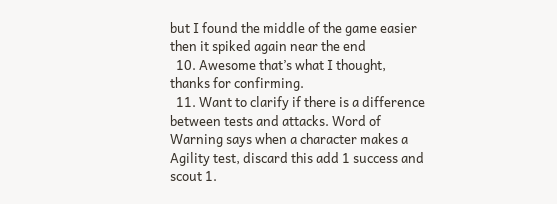but I found the middle of the game easier then it spiked again near the end
  10. Awesome that’s what I thought, thanks for confirming.
  11. Want to clarify if there is a difference between tests and attacks. Word of Warning says when a character makes a Agility test, discard this add 1 success and scout 1.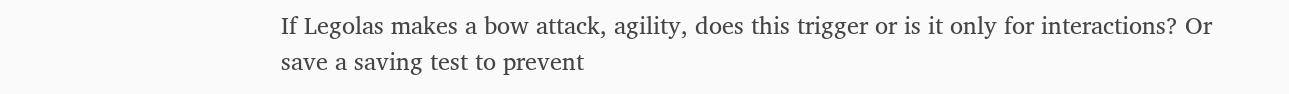If Legolas makes a bow attack, agility, does this trigger or is it only for interactions? Or save a saving test to prevent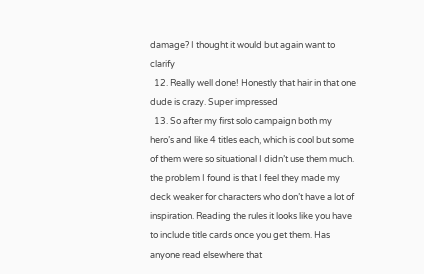damage? I thought it would but again want to clarify
  12. Really well done! Honestly that hair in that one dude is crazy. Super impressed
  13. So after my first solo campaign both my hero’s and like 4 titles each, which is cool but some of them were so situational I didn’t use them much. the problem I found is that I feel they made my deck weaker for characters who don’t have a lot of inspiration. Reading the rules it looks like you have to include title cards once you get them. Has anyone read elsewhere that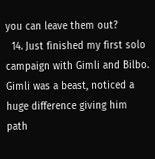you can leave them out?
  14. Just finished my first solo campaign with Gimli and Bilbo. Gimli was a beast, noticed a huge difference giving him path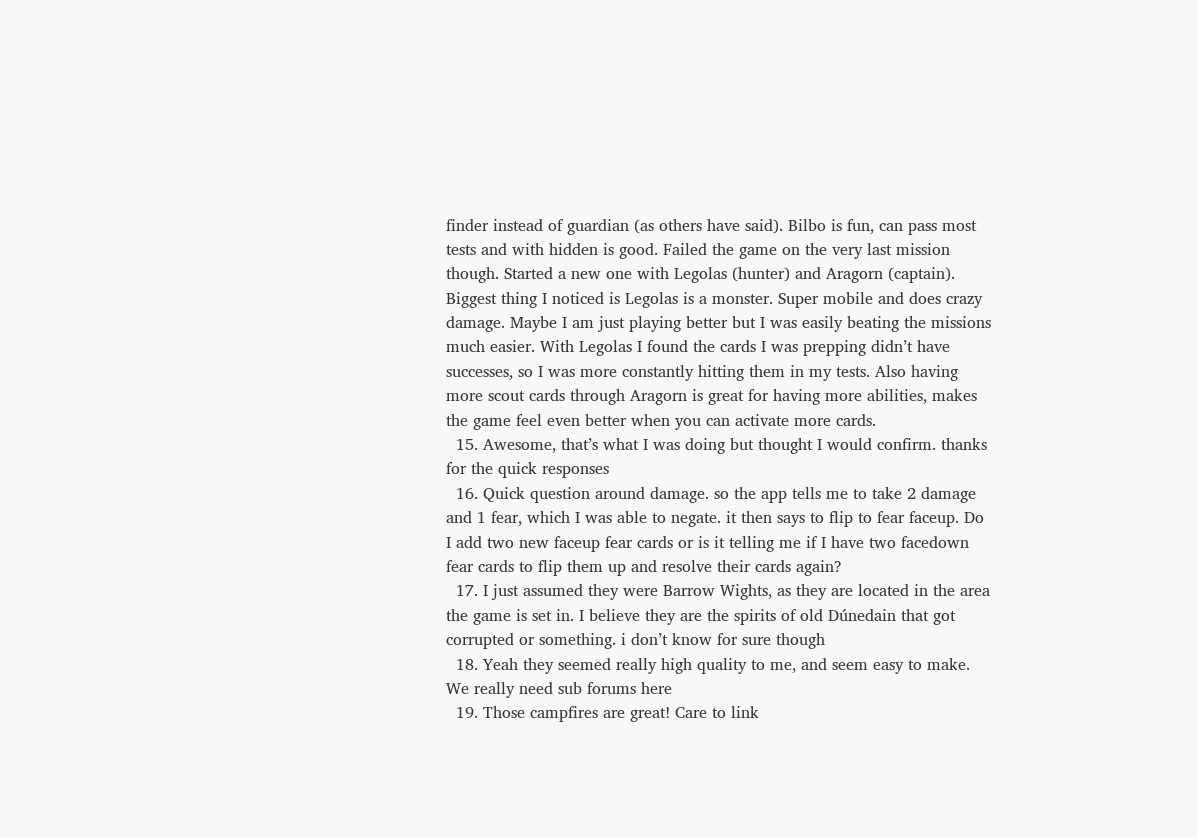finder instead of guardian (as others have said). Bilbo is fun, can pass most tests and with hidden is good. Failed the game on the very last mission though. Started a new one with Legolas (hunter) and Aragorn (captain). Biggest thing I noticed is Legolas is a monster. Super mobile and does crazy damage. Maybe I am just playing better but I was easily beating the missions much easier. With Legolas I found the cards I was prepping didn’t have successes, so I was more constantly hitting them in my tests. Also having more scout cards through Aragorn is great for having more abilities, makes the game feel even better when you can activate more cards.
  15. Awesome, that’s what I was doing but thought I would confirm. thanks for the quick responses
  16. Quick question around damage. so the app tells me to take 2 damage and 1 fear, which I was able to negate. it then says to flip to fear faceup. Do I add two new faceup fear cards or is it telling me if I have two facedown fear cards to flip them up and resolve their cards again?
  17. I just assumed they were Barrow Wights, as they are located in the area the game is set in. I believe they are the spirits of old Dúnedain that got corrupted or something. i don’t know for sure though
  18. Yeah they seemed really high quality to me, and seem easy to make. We really need sub forums here
  19. Those campfires are great! Care to link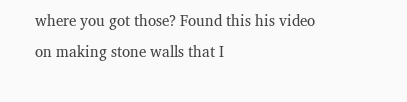where you got those? Found this his video on making stone walls that I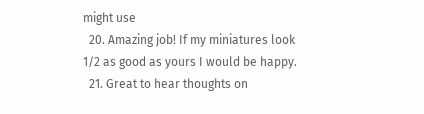might use
  20. Amazing job! If my miniatures look 1/2 as good as yours I would be happy.
  21. Great to hear thoughts on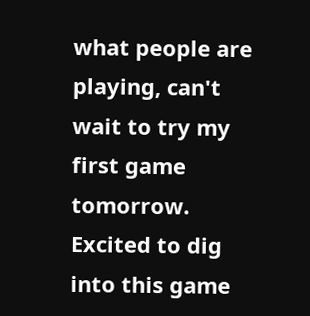what people are playing, can't wait to try my first game tomorrow. Excited to dig into this game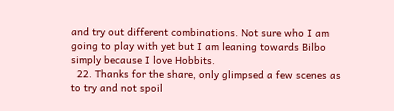and try out different combinations. Not sure who I am going to play with yet but I am leaning towards Bilbo simply because I love Hobbits.
  22. Thanks for the share, only glimpsed a few scenes as to try and not spoil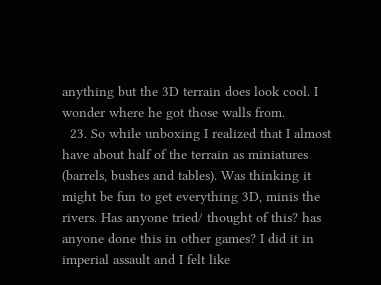anything but the 3D terrain does look cool. I wonder where he got those walls from.
  23. So while unboxing I realized that I almost have about half of the terrain as miniatures (barrels, bushes and tables). Was thinking it might be fun to get everything 3D, minis the rivers. Has anyone tried/ thought of this? has anyone done this in other games? I did it in imperial assault and I felt like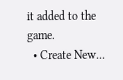it added to the game.
  • Create New...